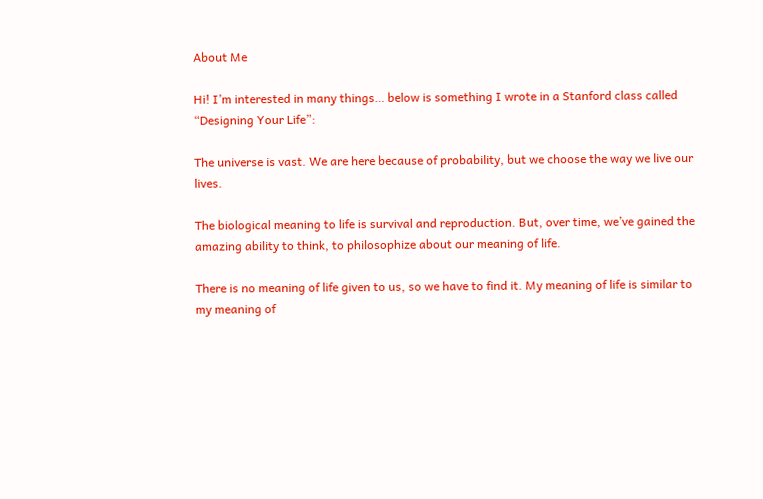About Me

Hi! I’m interested in many things… below is something I wrote in a Stanford class called “Designing Your Life”:

The universe is vast. We are here because of probability, but we choose the way we live our lives.

The biological meaning to life is survival and reproduction. But, over time, we’ve gained the amazing ability to think, to philosophize about our meaning of life.

There is no meaning of life given to us, so we have to find it. My meaning of life is similar to my meaning of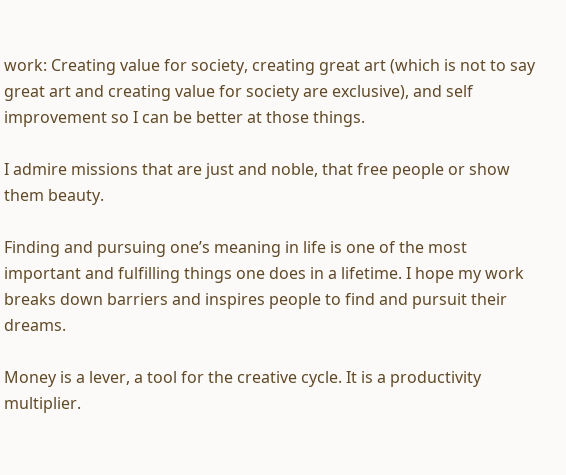work: Creating value for society, creating great art (which is not to say great art and creating value for society are exclusive), and self improvement so I can be better at those things.

I admire missions that are just and noble, that free people or show them beauty.

Finding and pursuing one’s meaning in life is one of the most important and fulfilling things one does in a lifetime. I hope my work breaks down barriers and inspires people to find and pursuit their dreams.

Money is a lever, a tool for the creative cycle. It is a productivity multiplier.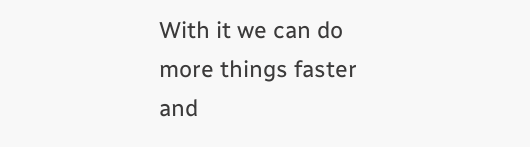With it we can do more things faster and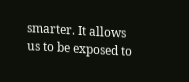smarter. It allows us to be exposed to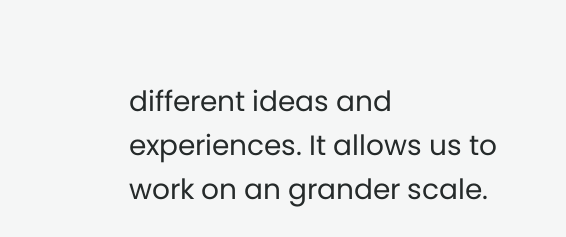different ideas and experiences. It allows us to work on an grander scale.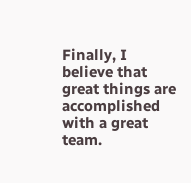Finally, I believe that great things are accomplished with a great team.